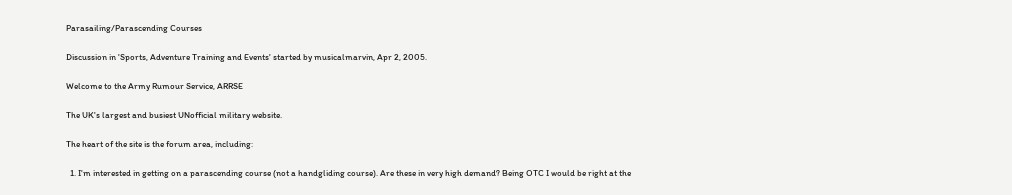Parasailing/Parascending Courses

Discussion in 'Sports, Adventure Training and Events' started by musicalmarvin, Apr 2, 2005.

Welcome to the Army Rumour Service, ARRSE

The UK's largest and busiest UNofficial military website.

The heart of the site is the forum area, including:

  1. I'm interested in getting on a parascending course (not a handgliding course). Are these in very high demand? Being OTC I would be right at the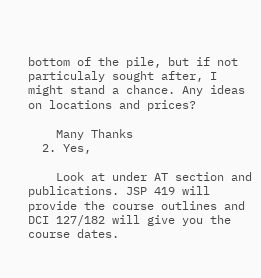bottom of the pile, but if not particulaly sought after, I might stand a chance. Any ideas on locations and prices?

    Many Thanks
  2. Yes,

    Look at under AT section and publications. JSP 419 will provide the course outlines and DCI 127/182 will give you the course dates.